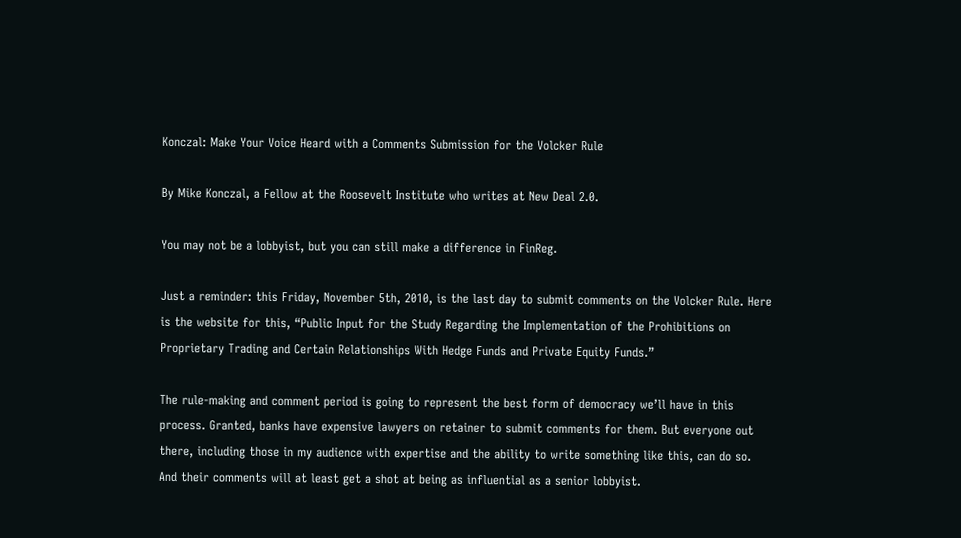Konczal: Make Your Voice Heard with a Comments Submission for the Volcker Rule

By Mike Konczal, a Fellow at the Roosevelt Institute who writes at New Deal 2.0.

You may not be a lobbyist, but you can still make a difference in FinReg.

Just a reminder: this Friday, November 5th, 2010, is the last day to submit comments on the Volcker Rule. Here is the website for this, “Public Input for the Study Regarding the Implementation of the Prohibitions on Proprietary Trading and Certain Relationships With Hedge Funds and Private Equity Funds.”

The rule-making and comment period is going to represent the best form of democracy we’ll have in this process. Granted, banks have expensive lawyers on retainer to submit comments for them. But everyone out there, including those in my audience with expertise and the ability to write something like this, can do so. And their comments will at least get a shot at being as influential as a senior lobbyist.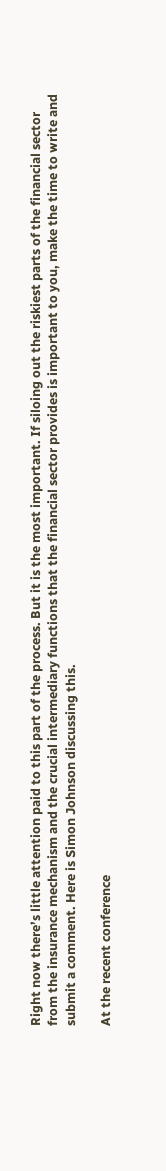Right now there’s little attention paid to this part of the process. But it is the most important. If siloing out the riskiest parts of the financial sector from the insurance mechanism and the crucial intermediary functions that the financial sector provides is important to you, make the time to write and submit a comment. Here is Simon Johnson discussing this.

At the recent conference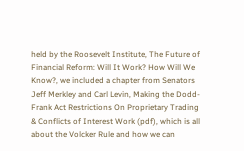held by the Roosevelt Institute, The Future of Financial Reform: Will It Work? How Will We Know?, we included a chapter from Senators Jeff Merkley and Carl Levin, Making the Dodd-Frank Act Restrictions On Proprietary Trading & Conflicts of Interest Work (pdf), which is all about the Volcker Rule and how we can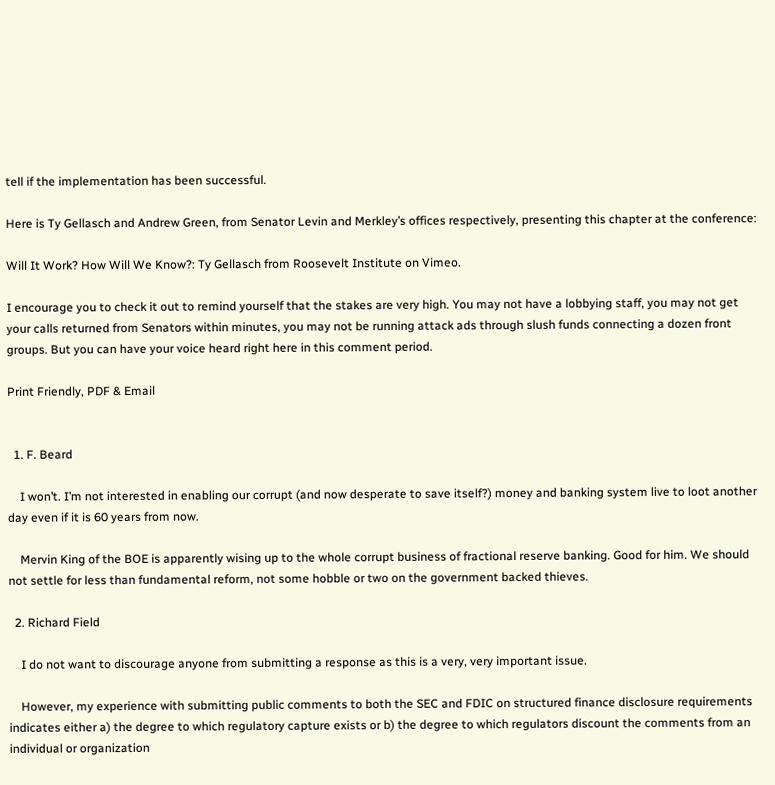tell if the implementation has been successful.

Here is Ty Gellasch and Andrew Green, from Senator Levin and Merkley’s offices respectively, presenting this chapter at the conference:

Will It Work? How Will We Know?: Ty Gellasch from Roosevelt Institute on Vimeo.

I encourage you to check it out to remind yourself that the stakes are very high. You may not have a lobbying staff, you may not get your calls returned from Senators within minutes, you may not be running attack ads through slush funds connecting a dozen front groups. But you can have your voice heard right here in this comment period.

Print Friendly, PDF & Email


  1. F. Beard

    I won’t. I’m not interested in enabling our corrupt (and now desperate to save itself?) money and banking system live to loot another day even if it is 60 years from now.

    Mervin King of the BOE is apparently wising up to the whole corrupt business of fractional reserve banking. Good for him. We should not settle for less than fundamental reform, not some hobble or two on the government backed thieves.

  2. Richard Field

    I do not want to discourage anyone from submitting a response as this is a very, very important issue.

    However, my experience with submitting public comments to both the SEC and FDIC on structured finance disclosure requirements indicates either a) the degree to which regulatory capture exists or b) the degree to which regulators discount the comments from an individual or organization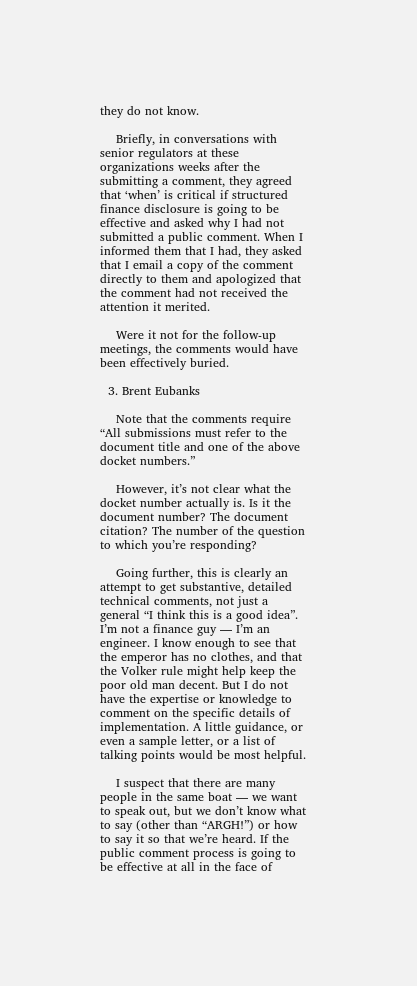they do not know.

    Briefly, in conversations with senior regulators at these organizations weeks after the submitting a comment, they agreed that ‘when’ is critical if structured finance disclosure is going to be effective and asked why I had not submitted a public comment. When I informed them that I had, they asked that I email a copy of the comment directly to them and apologized that the comment had not received the attention it merited.

    Were it not for the follow-up meetings, the comments would have been effectively buried.

  3. Brent Eubanks

    Note that the comments require “All submissions must refer to the document title and one of the above docket numbers.”

    However, it’s not clear what the docket number actually is. Is it the document number? The document citation? The number of the question to which you’re responding?

    Going further, this is clearly an attempt to get substantive, detailed technical comments, not just a general “I think this is a good idea”. I’m not a finance guy — I’m an engineer. I know enough to see that the emperor has no clothes, and that the Volker rule might help keep the poor old man decent. But I do not have the expertise or knowledge to comment on the specific details of implementation. A little guidance, or even a sample letter, or a list of talking points would be most helpful.

    I suspect that there are many people in the same boat — we want to speak out, but we don’t know what to say (other than “ARGH!”) or how to say it so that we’re heard. If the public comment process is going to be effective at all in the face of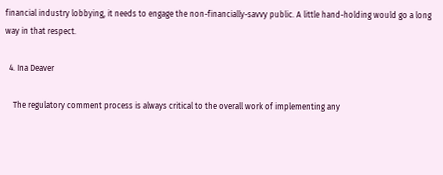financial industry lobbying, it needs to engage the non-financially-savvy public. A little hand-holding would go a long way in that respect.

  4. Ina Deaver

    The regulatory comment process is always critical to the overall work of implementing any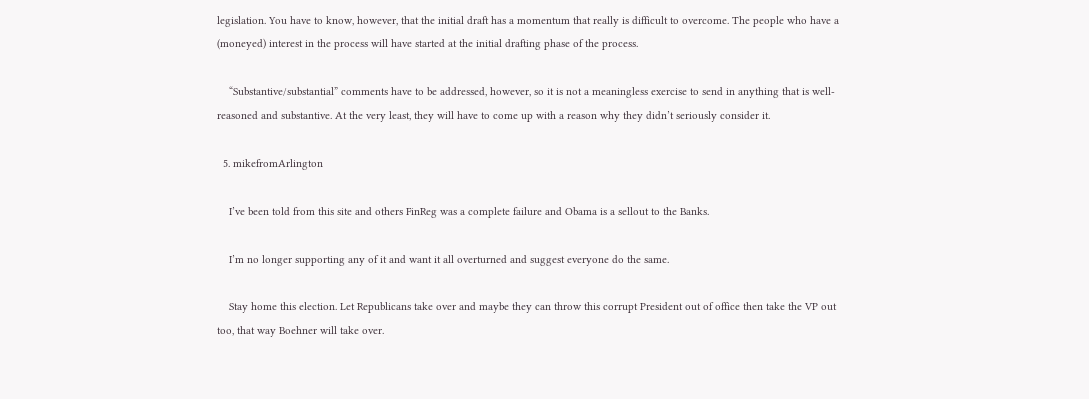legislation. You have to know, however, that the initial draft has a momentum that really is difficult to overcome. The people who have a (moneyed) interest in the process will have started at the initial drafting phase of the process.

    “Substantive/substantial” comments have to be addressed, however, so it is not a meaningless exercise to send in anything that is well-reasoned and substantive. At the very least, they will have to come up with a reason why they didn’t seriously consider it.

  5. mikefromArlington

    I’ve been told from this site and others FinReg was a complete failure and Obama is a sellout to the Banks.

    I’m no longer supporting any of it and want it all overturned and suggest everyone do the same.

    Stay home this election. Let Republicans take over and maybe they can throw this corrupt President out of office then take the VP out too, that way Boehner will take over.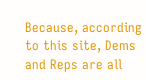Because, according to this site, Dems and Reps are all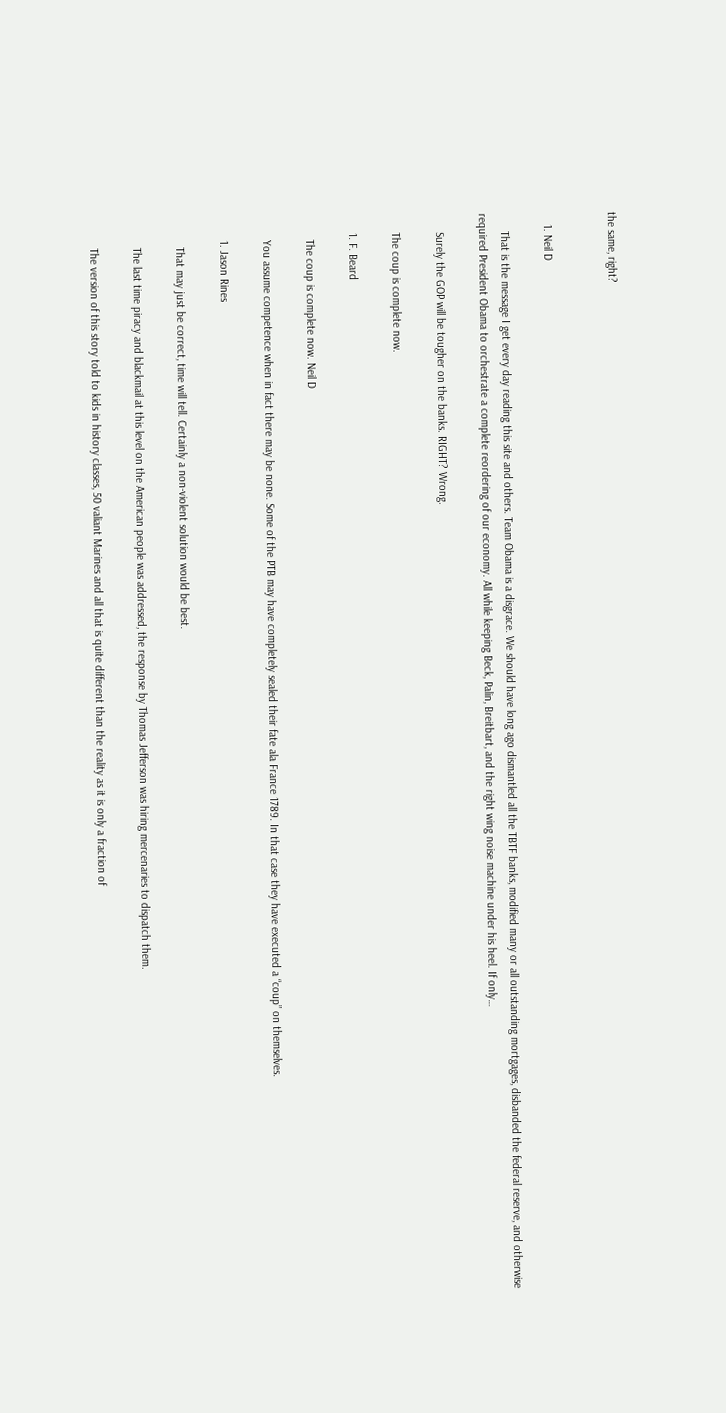the same, right?


    1. Neil D

      That is the message I get every day reading this site and others. Team Obama is a disgrace. We should have long ago dismantled all the TBTF banks, modified many or all outstanding mortgages, disbanded the federal reserve, and otherwise required President Obama to orchestrate a complete reordering of our economy. All while keeping Beck, Palin, Breitbart, and the right wing noise machine under his heel. If only…

      Surely the GOP will be tougher on the banks. RIGHT? Wrong.

      The coup is complete now.

      1. F. Beard

        The coup is complete now. Neil D

        You assume competence when in fact there may be none. Some of the PTB may have completely sealed their fate ala France 1789. In that case they have executed a “coup” on themselves.

        1. Jason Rines

          That may just be correct, time will tell. Certainly a non-violent solution would be best.

          The last time piracy and blackmail at this level on the American people was addressed, the response by Thomas Jefferson was hiring mercenaries to dispatch them.

          The version of this story told to kids in history classes, 50 valiant Marines and all that is quite different than the reality as it is only a fraction of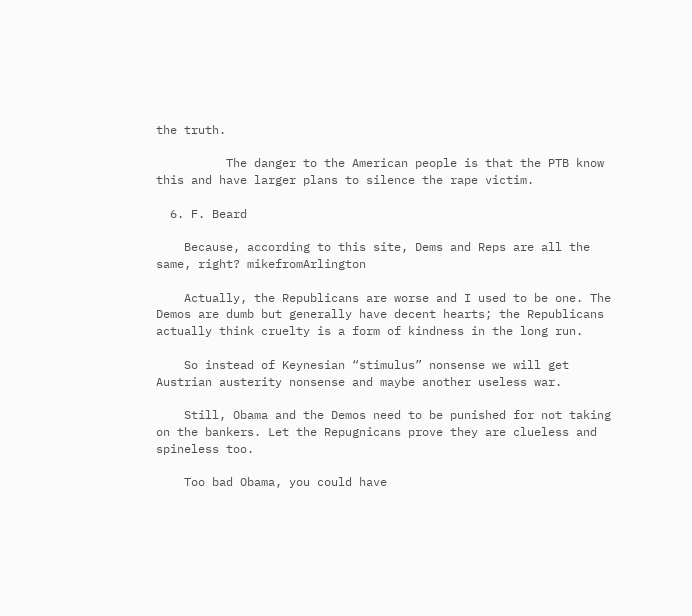the truth.

          The danger to the American people is that the PTB know this and have larger plans to silence the rape victim.

  6. F. Beard

    Because, according to this site, Dems and Reps are all the same, right? mikefromArlington

    Actually, the Republicans are worse and I used to be one. The Demos are dumb but generally have decent hearts; the Republicans actually think cruelty is a form of kindness in the long run.

    So instead of Keynesian “stimulus” nonsense we will get Austrian austerity nonsense and maybe another useless war.

    Still, Obama and the Demos need to be punished for not taking on the bankers. Let the Repugnicans prove they are clueless and spineless too.

    Too bad Obama, you could have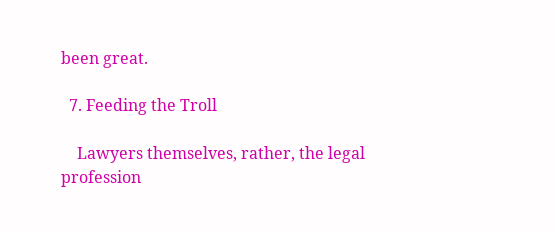been great.

  7. Feeding the Troll

    Lawyers themselves, rather, the legal profession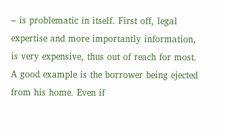– is problematic in itself. First off, legal expertise and more importantly information, is very expensive, thus out of reach for most. A good example is the borrower being ejected from his home. Even if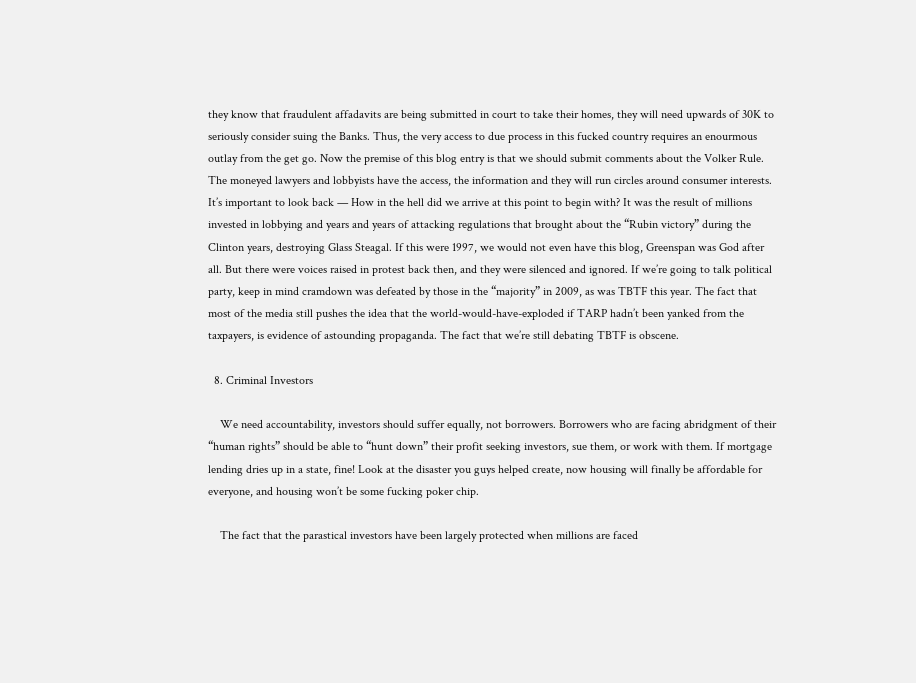they know that fraudulent affadavits are being submitted in court to take their homes, they will need upwards of 30K to seriously consider suing the Banks. Thus, the very access to due process in this fucked country requires an enourmous outlay from the get go. Now the premise of this blog entry is that we should submit comments about the Volker Rule. The moneyed lawyers and lobbyists have the access, the information and they will run circles around consumer interests. It’s important to look back — How in the hell did we arrive at this point to begin with? It was the result of millions invested in lobbying and years and years of attacking regulations that brought about the “Rubin victory” during the Clinton years, destroying Glass Steagal. If this were 1997, we would not even have this blog, Greenspan was God after all. But there were voices raised in protest back then, and they were silenced and ignored. If we’re going to talk political party, keep in mind cramdown was defeated by those in the “majority” in 2009, as was TBTF this year. The fact that most of the media still pushes the idea that the world-would-have-exploded if TARP hadn’t been yanked from the taxpayers, is evidence of astounding propaganda. The fact that we’re still debating TBTF is obscene.

  8. Criminal Investors

    We need accountability, investors should suffer equally, not borrowers. Borrowers who are facing abridgment of their “human rights” should be able to “hunt down” their profit seeking investors, sue them, or work with them. If mortgage lending dries up in a state, fine! Look at the disaster you guys helped create, now housing will finally be affordable for everyone, and housing won’t be some fucking poker chip.

    The fact that the parastical investors have been largely protected when millions are faced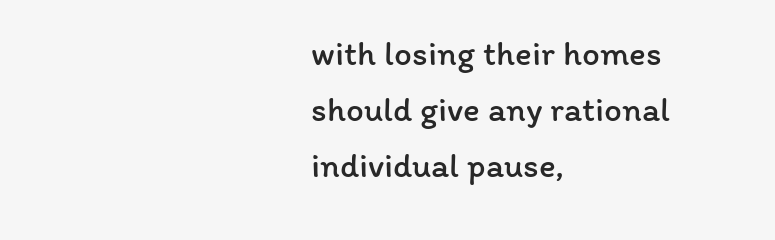with losing their homes should give any rational individual pause,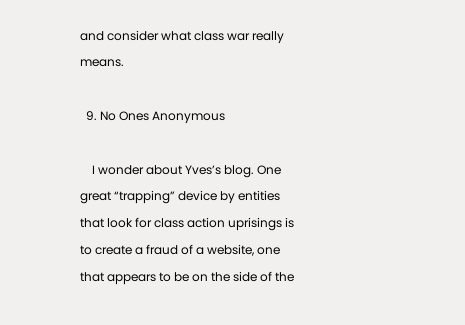and consider what class war really means.

  9. No Ones Anonymous

    I wonder about Yves’s blog. One great “trapping” device by entities that look for class action uprisings is to create a fraud of a website, one that appears to be on the side of the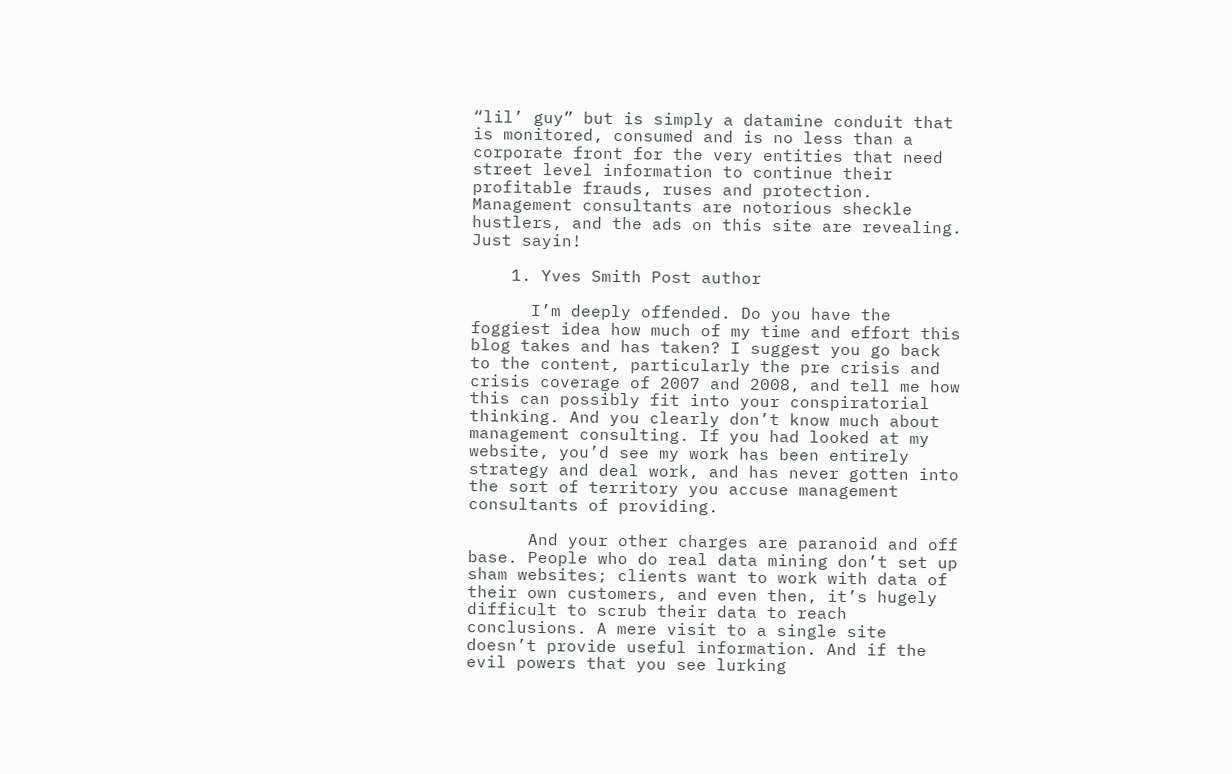“lil’ guy” but is simply a datamine conduit that is monitored, consumed and is no less than a corporate front for the very entities that need street level information to continue their profitable frauds, ruses and protection. Management consultants are notorious sheckle hustlers, and the ads on this site are revealing. Just sayin!

    1. Yves Smith Post author

      I’m deeply offended. Do you have the foggiest idea how much of my time and effort this blog takes and has taken? I suggest you go back to the content, particularly the pre crisis and crisis coverage of 2007 and 2008, and tell me how this can possibly fit into your conspiratorial thinking. And you clearly don’t know much about management consulting. If you had looked at my website, you’d see my work has been entirely strategy and deal work, and has never gotten into the sort of territory you accuse management consultants of providing.

      And your other charges are paranoid and off base. People who do real data mining don’t set up sham websites; clients want to work with data of their own customers, and even then, it’s hugely difficult to scrub their data to reach conclusions. A mere visit to a single site doesn’t provide useful information. And if the evil powers that you see lurking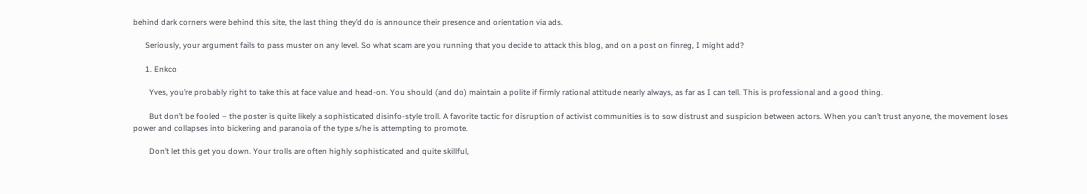behind dark corners were behind this site, the last thing they’d do is announce their presence and orientation via ads.

      Seriously, your argument fails to pass muster on any level. So what scam are you running that you decide to attack this blog, and on a post on finreg, I might add?

      1. Enkco

        Yves, you’re probably right to take this at face value and head-on. You should (and do) maintain a polite if firmly rational attitude nearly always, as far as I can tell. This is professional and a good thing.

        But don’t be fooled – the poster is quite likely a sophisticated disinfo-style troll. A favorite tactic for disruption of activist communities is to sow distrust and suspicion between actors. When you can’t trust anyone, the movement loses power and collapses into bickering and paranoia of the type s/he is attempting to promote.

        Don’t let this get you down. Your trolls are often highly sophisticated and quite skillful,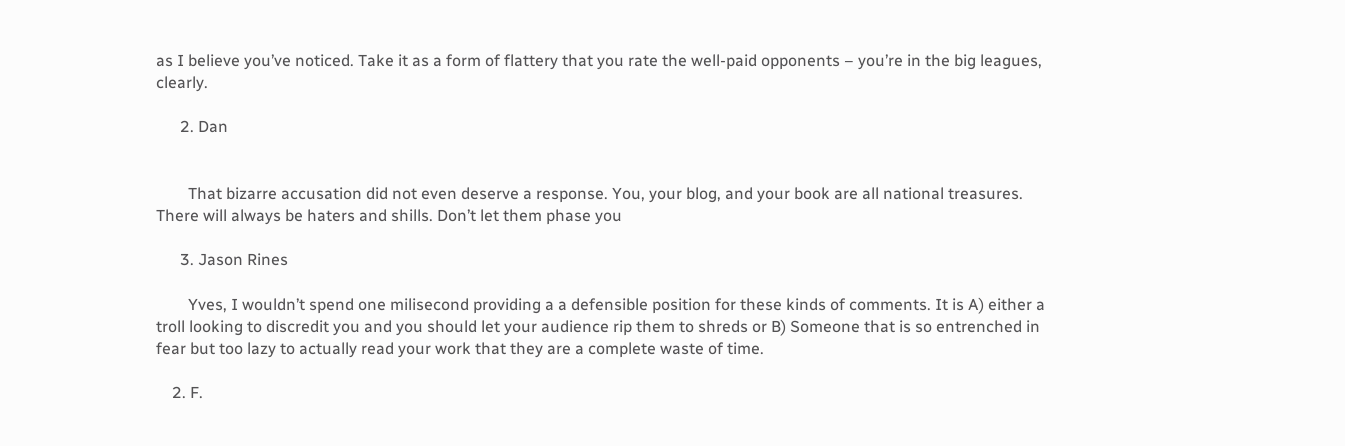as I believe you’ve noticed. Take it as a form of flattery that you rate the well-paid opponents – you’re in the big leagues, clearly.

      2. Dan


        That bizarre accusation did not even deserve a response. You, your blog, and your book are all national treasures. There will always be haters and shills. Don’t let them phase you

      3. Jason Rines

        Yves, I wouldn’t spend one milisecond providing a a defensible position for these kinds of comments. It is A) either a troll looking to discredit you and you should let your audience rip them to shreds or B) Someone that is so entrenched in fear but too lazy to actually read your work that they are a complete waste of time.

    2. F.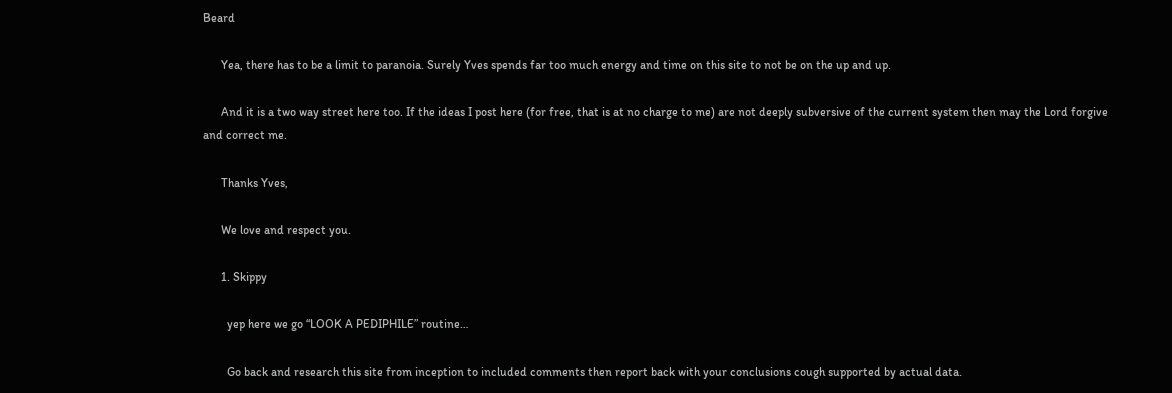Beard

      Yea, there has to be a limit to paranoia. Surely Yves spends far too much energy and time on this site to not be on the up and up.

      And it is a two way street here too. If the ideas I post here (for free, that is at no charge to me) are not deeply subversive of the current system then may the Lord forgive and correct me.

      Thanks Yves,

      We love and respect you.

      1. Skippy

        yep here we go “LOOK A PEDIPHILE” routine…

        Go back and research this site from inception to included comments then report back with your conclusions cough supported by actual data.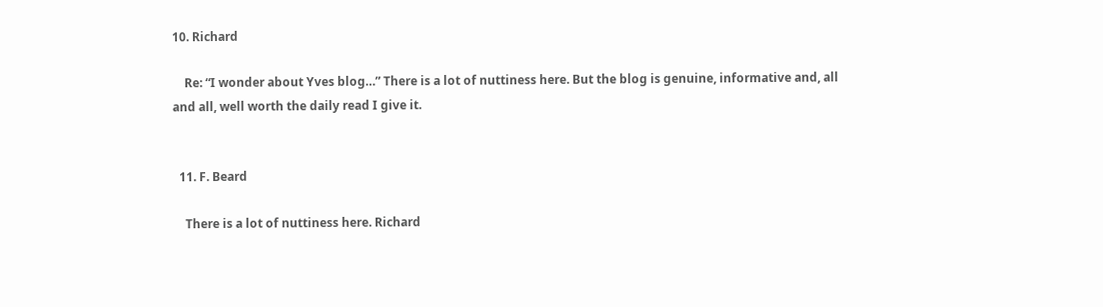10. Richard

    Re: “I wonder about Yves blog…” There is a lot of nuttiness here. But the blog is genuine, informative and, all and all, well worth the daily read I give it.


  11. F. Beard

    There is a lot of nuttiness here. Richard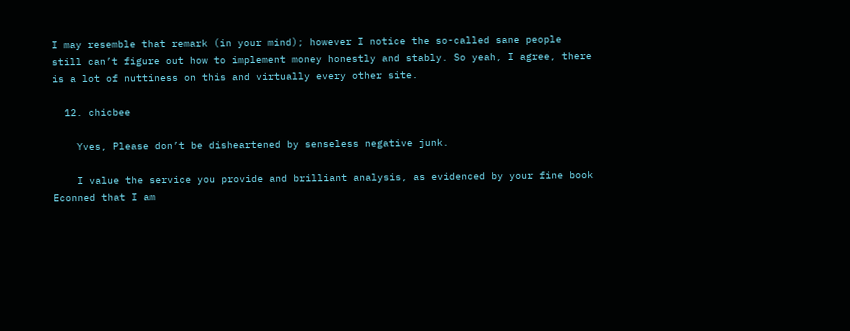I may resemble that remark (in your mind); however I notice the so-called sane people still can’t figure out how to implement money honestly and stably. So yeah, I agree, there is a lot of nuttiness on this and virtually every other site.

  12. chicbee

    Yves, Please don’t be disheartened by senseless negative junk.

    I value the service you provide and brilliant analysis, as evidenced by your fine book Econned that I am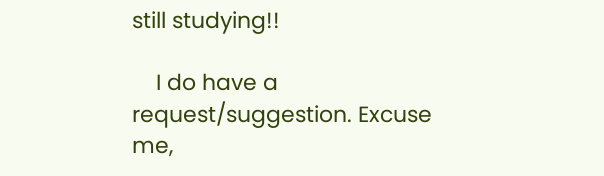still studying!!

    I do have a request/suggestion. Excuse me,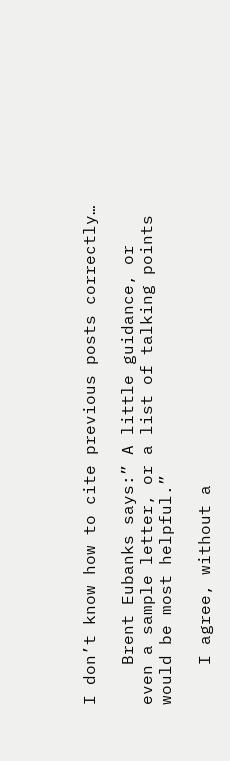I don’t know how to cite previous posts correctly…

    Brent Eubanks says:” A little guidance, or even a sample letter, or a list of talking points would be most helpful.”

    I agree, without a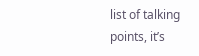list of talking points, it’s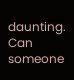daunting. Can someone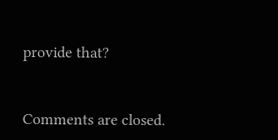provide that?


Comments are closed.